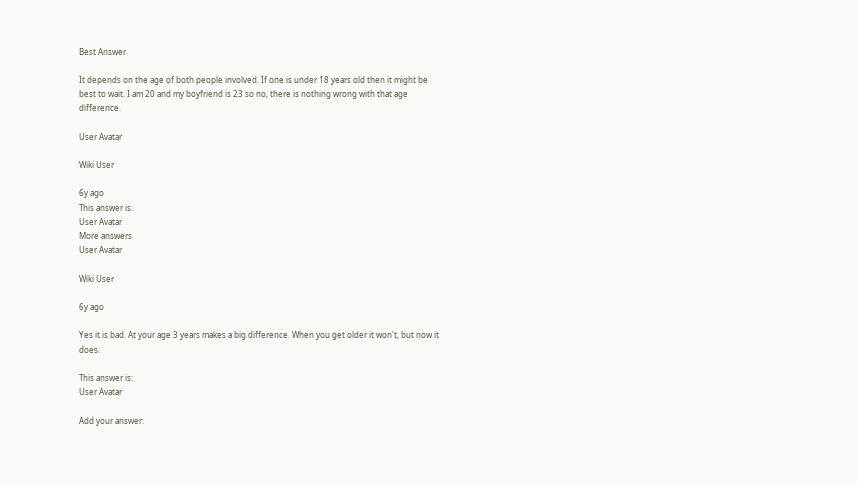Best Answer

It depends on the age of both people involved. If one is under 18 years old then it might be best to wait. I am 20 and my boyfriend is 23 so no, there is nothing wrong with that age difference.

User Avatar

Wiki User

6y ago
This answer is:
User Avatar
More answers
User Avatar

Wiki User

6y ago

Yes it is bad. At your age 3 years makes a big difference. When you get older it won't, but now it does.

This answer is:
User Avatar

Add your answer: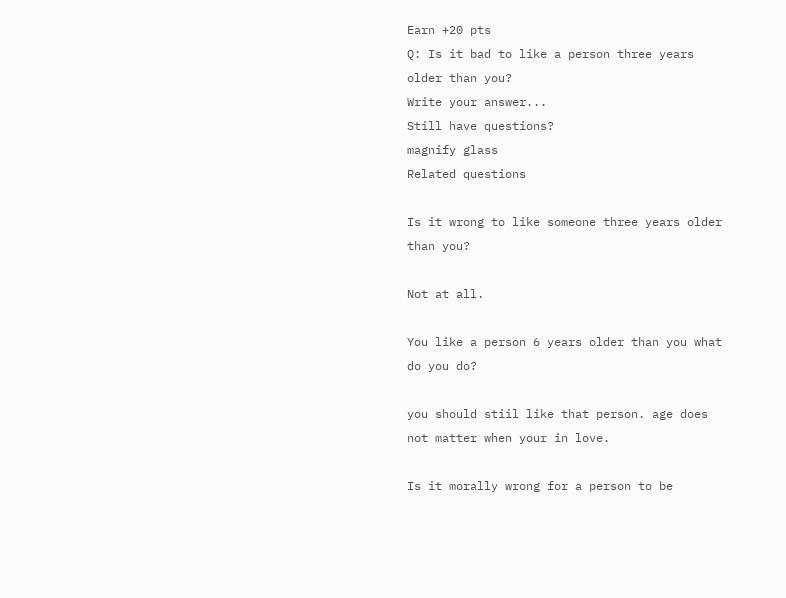Earn +20 pts
Q: Is it bad to like a person three years older than you?
Write your answer...
Still have questions?
magnify glass
Related questions

Is it wrong to like someone three years older than you?

Not at all.

You like a person 6 years older than you what do you do?

you should stiil like that person. age does not matter when your in love.

Is it morally wrong for a person to be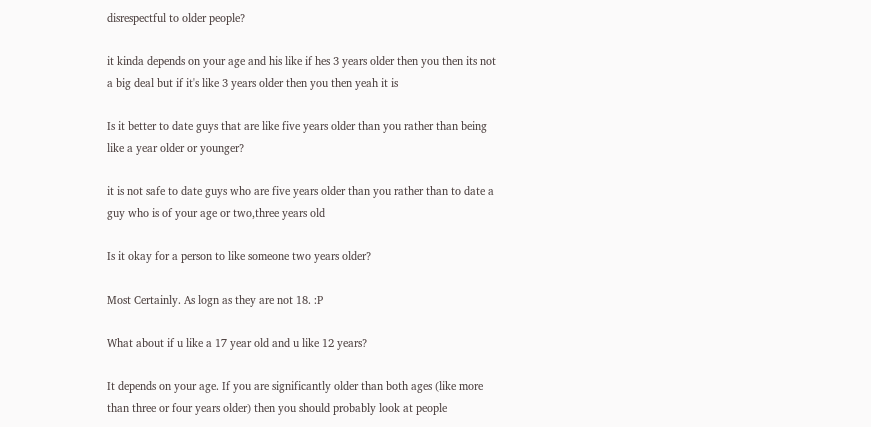disrespectful to older people?

it kinda depends on your age and his like if hes 3 years older then you then its not a big deal but if it's like 3 years older then you then yeah it is

Is it better to date guys that are like five years older than you rather than being like a year older or younger?

it is not safe to date guys who are five years older than you rather than to date a guy who is of your age or two,three years old

Is it okay for a person to like someone two years older?

Most Certainly. As logn as they are not 18. :P

What about if u like a 17 year old and u like 12 years?

It depends on your age. If you are significantly older than both ages (like more than three or four years older) then you should probably look at people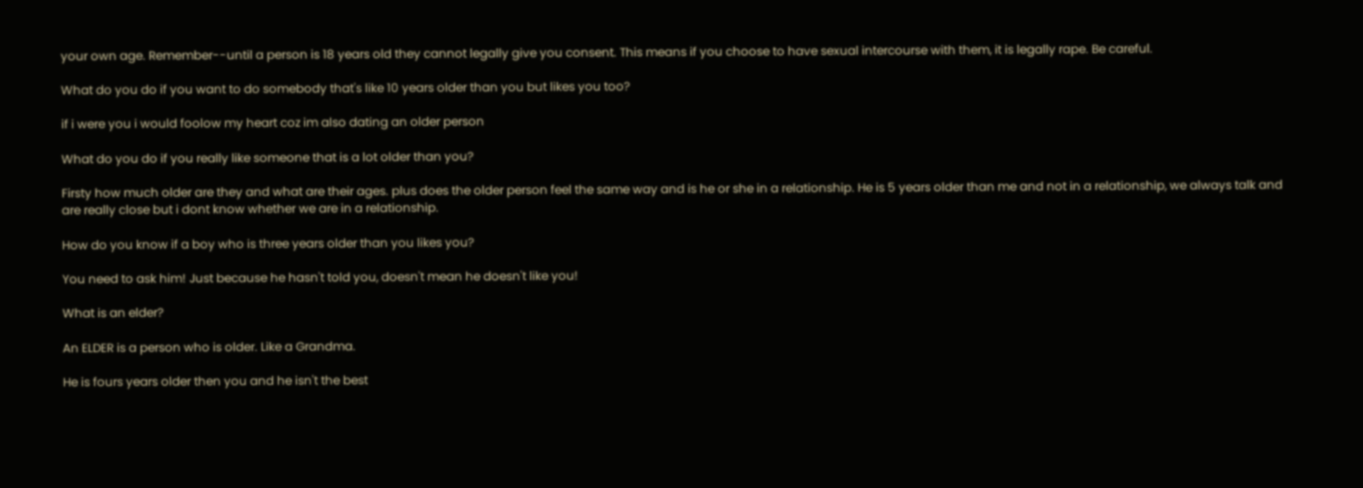your own age. Remember--until a person is 18 years old they cannot legally give you consent. This means if you choose to have sexual intercourse with them, it is legally rape. Be careful.

What do you do if you want to do somebody that's like 10 years older than you but likes you too?

if i were you i would foolow my heart coz im also dating an older person

What do you do if you really like someone that is a lot older than you?

Firsty how much older are they and what are their ages. plus does the older person feel the same way and is he or she in a relationship. He is 5 years older than me and not in a relationship, we always talk and are really close but i dont know whether we are in a relationship.

How do you know if a boy who is three years older than you likes you?

You need to ask him! Just because he hasn't told you, doesn't mean he doesn't like you!

What is an elder?

An ELDER is a person who is older. Like a Grandma.

He is fours years older then you and he isn't the best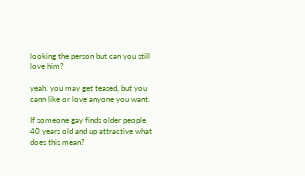looking the person but can you still love him?

yeah. you may get teased, but you cann like or love anyone you want.

If someone gay finds older people 40 years old and up attractive what does this mean?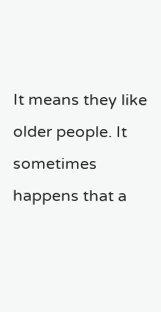It means they like older people. It sometimes happens that a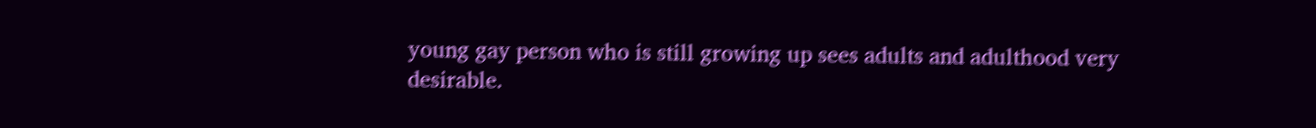young gay person who is still growing up sees adults and adulthood very desirable.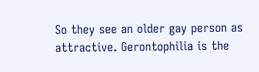So they see an older gay person as attractive. Gerontophilia is the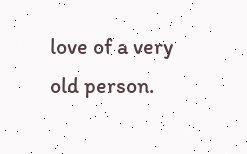love of a very old person.